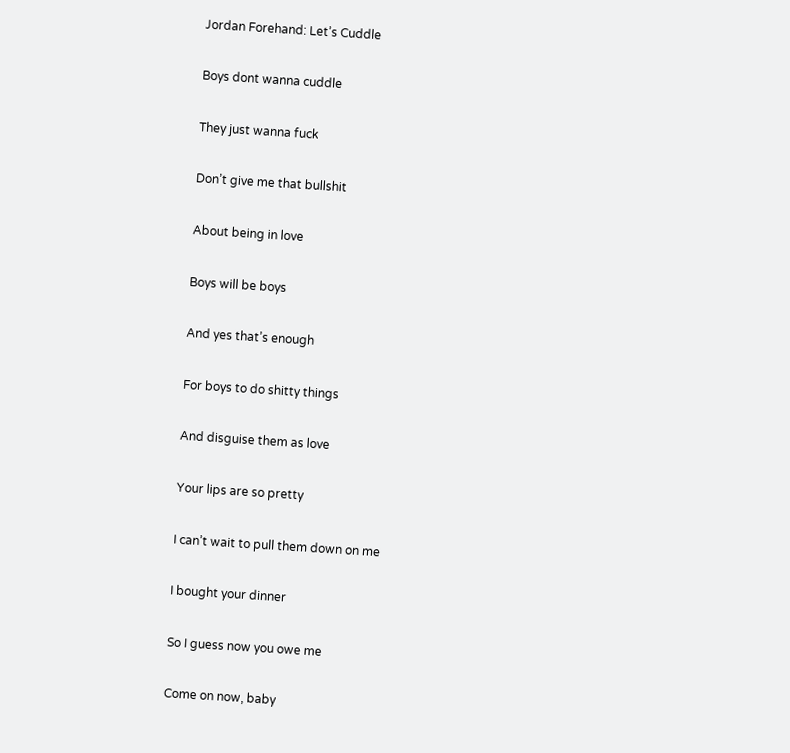Jordan Forehand: Let’s Cuddle

Boys dont wanna cuddle

They just wanna fuck

Don’t give me that bullshit

About being in love

Boys will be boys

And yes that’s enough

For boys to do shitty things

And disguise them as love

Your lips are so pretty

I can’t wait to pull them down on me

I bought your dinner

So I guess now you owe me

Come on now, baby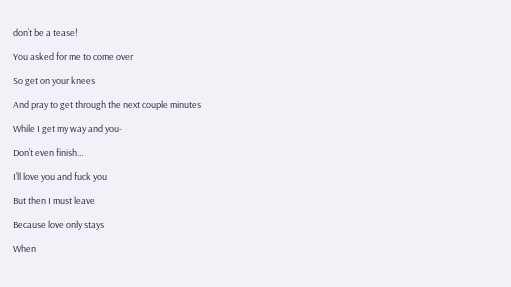don’t be a tease!

You asked for me to come over

So get on your knees

And pray to get through the next couple minutes

While I get my way and you-

Don’t even finish…

I’ll love you and fuck you

But then I must leave

Because love only stays

When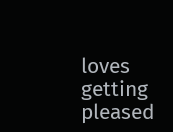loves getting pleased